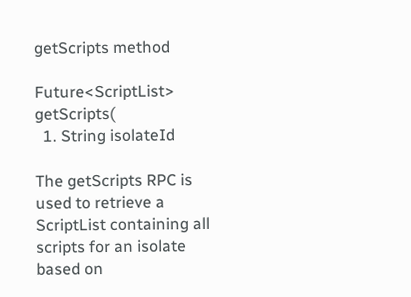getScripts method

Future<ScriptList> getScripts(
  1. String isolateId

The getScripts RPC is used to retrieve a ScriptList containing all scripts for an isolate based on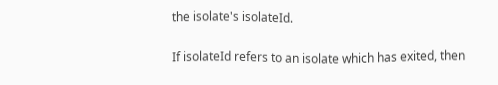the isolate's isolateId.

If isolateId refers to an isolate which has exited, then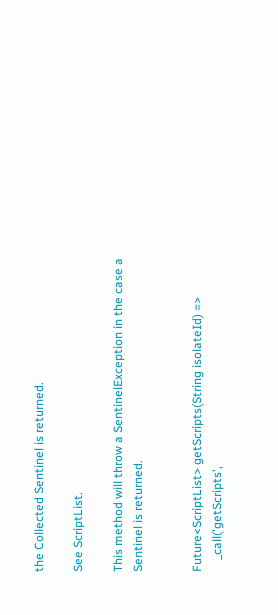the Collected Sentinel is returned.

See ScriptList.

This method will throw a SentinelException in the case a Sentinel is returned.


Future<ScriptList> getScripts(String isolateId) =>
    _call('getScripts',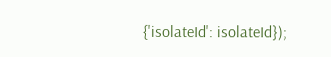{'isolateId': isolateId});